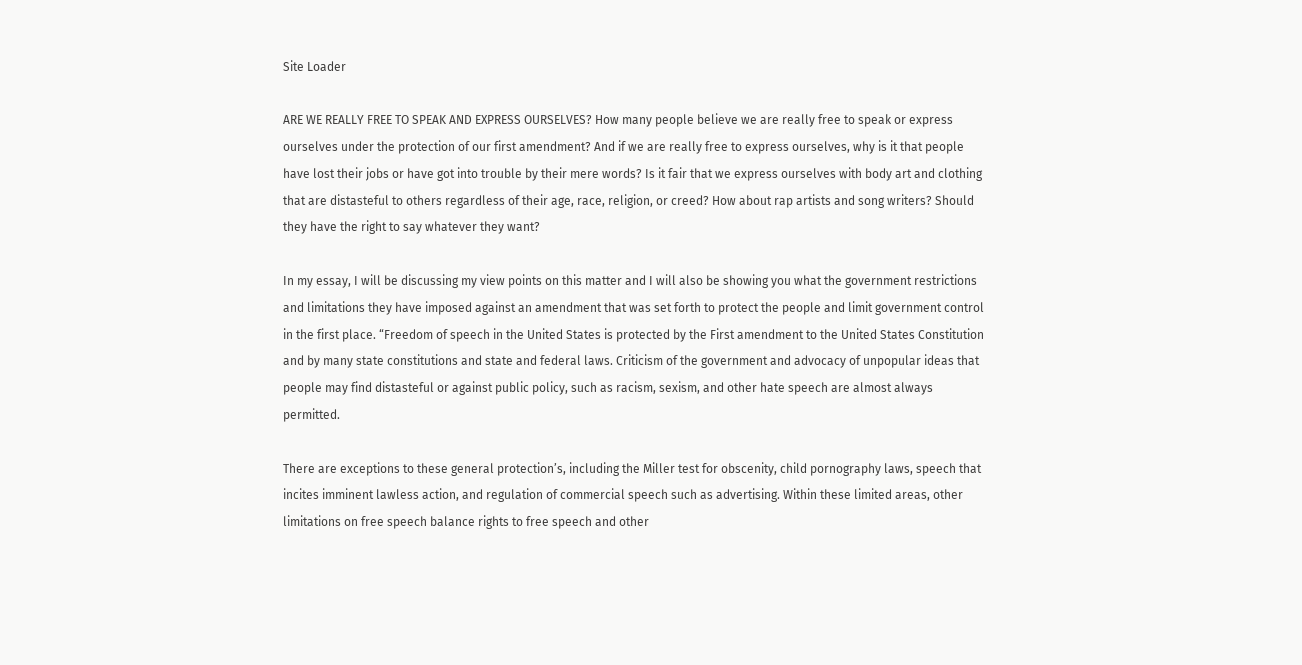Site Loader

ARE WE REALLY FREE TO SPEAK AND EXPRESS OURSELVES? How many people believe we are really free to speak or express ourselves under the protection of our first amendment? And if we are really free to express ourselves, why is it that people have lost their jobs or have got into trouble by their mere words? Is it fair that we express ourselves with body art and clothing that are distasteful to others regardless of their age, race, religion, or creed? How about rap artists and song writers? Should they have the right to say whatever they want?

In my essay, I will be discussing my view points on this matter and I will also be showing you what the government restrictions and limitations they have imposed against an amendment that was set forth to protect the people and limit government control in the first place. “Freedom of speech in the United States is protected by the First amendment to the United States Constitution and by many state constitutions and state and federal laws. Criticism of the government and advocacy of unpopular ideas that people may find distasteful or against public policy, such as racism, sexism, and other hate speech are almost always permitted.

There are exceptions to these general protection’s, including the Miller test for obscenity, child pornography laws, speech that incites imminent lawless action, and regulation of commercial speech such as advertising. Within these limited areas, other limitations on free speech balance rights to free speech and other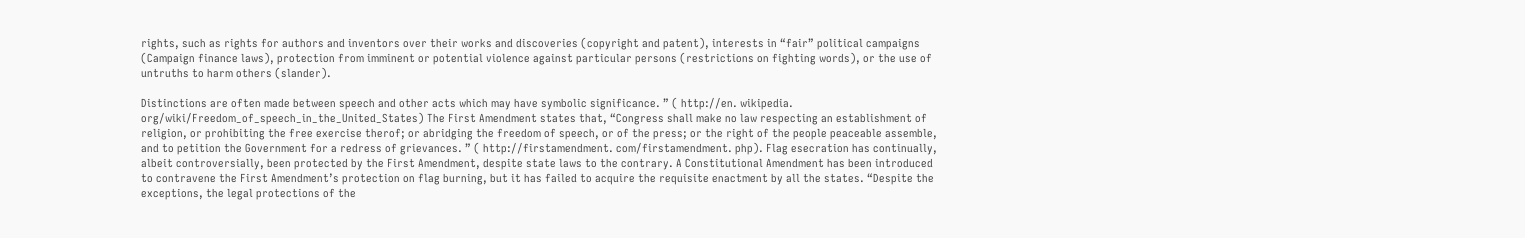rights, such as rights for authors and inventors over their works and discoveries (copyright and patent), interests in “fair” political campaigns (Campaign finance laws), protection from imminent or potential violence against particular persons (restrictions on fighting words), or the use of untruths to harm others (slander).

Distinctions are often made between speech and other acts which may have symbolic significance. ” ( http://en. wikipedia. org/wiki/Freedom_of_speech_in_the_United_States) The First Amendment states that, “Congress shall make no law respecting an establishment of religion, or prohibiting the free exercise therof; or abridging the freedom of speech, or of the press; or the right of the people peaceable assemble, and to petition the Government for a redress of grievances. ” ( http://firstamendment. com/firstamendment. php). Flag esecration has continually, albeit controversially, been protected by the First Amendment, despite state laws to the contrary. A Constitutional Amendment has been introduced to contravene the First Amendment’s protection on flag burning, but it has failed to acquire the requisite enactment by all the states. “Despite the exceptions, the legal protections of the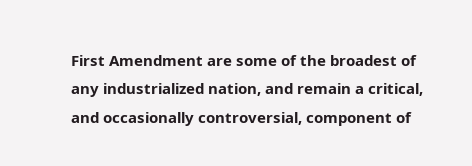First Amendment are some of the broadest of any industrialized nation, and remain a critical, and occasionally controversial, component of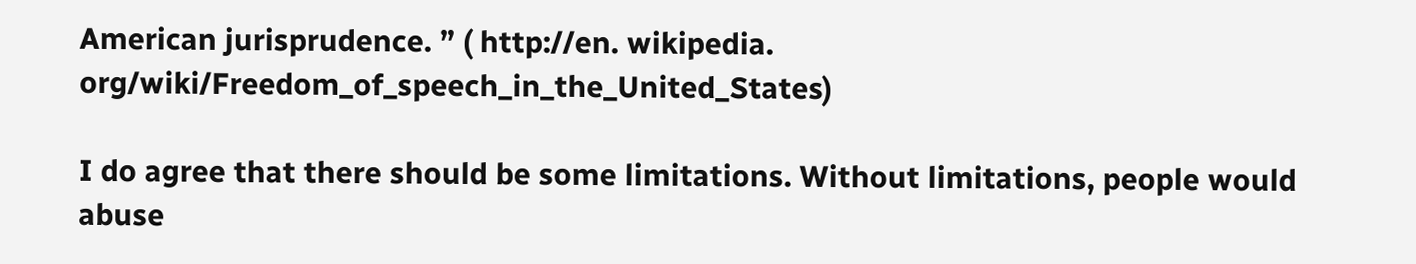American jurisprudence. ” ( http://en. wikipedia. org/wiki/Freedom_of_speech_in_the_United_States)

I do agree that there should be some limitations. Without limitations, people would abuse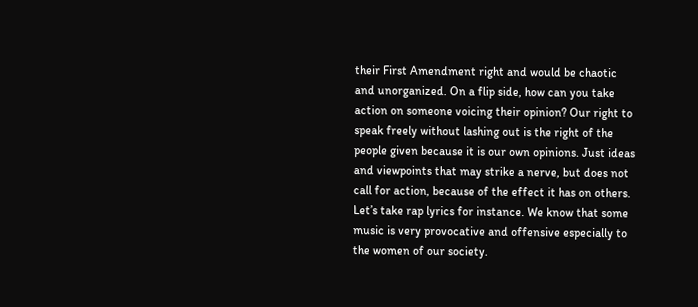their First Amendment right and would be chaotic and unorganized. On a flip side, how can you take action on someone voicing their opinion? Our right to speak freely without lashing out is the right of the people given because it is our own opinions. Just ideas and viewpoints that may strike a nerve, but does not call for action, because of the effect it has on others. Let’s take rap lyrics for instance. We know that some music is very provocative and offensive especially to the women of our society.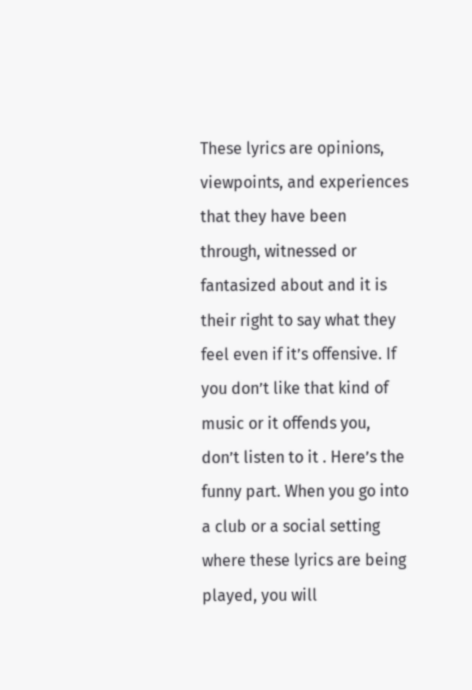These lyrics are opinions, viewpoints, and experiences that they have been through, witnessed or fantasized about and it is their right to say what they feel even if it’s offensive. If you don’t like that kind of music or it offends you, don’t listen to it . Here’s the funny part. When you go into a club or a social setting where these lyrics are being played, you will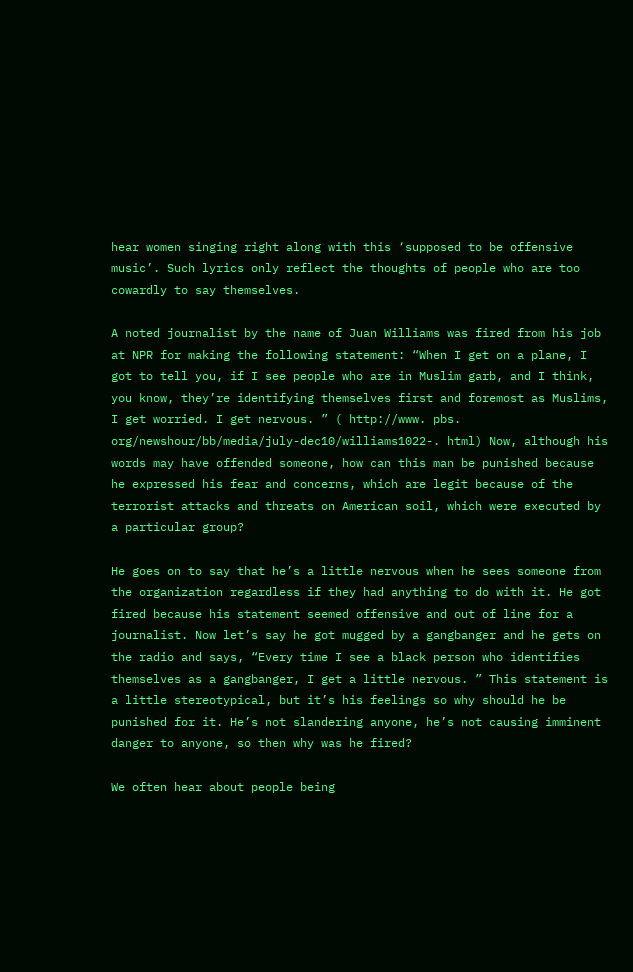hear women singing right along with this ‘supposed to be offensive music’. Such lyrics only reflect the thoughts of people who are too cowardly to say themselves.

A noted journalist by the name of Juan Williams was fired from his job at NPR for making the following statement: “When I get on a plane, I got to tell you, if I see people who are in Muslim garb, and I think, you know, they’re identifying themselves first and foremost as Muslims, I get worried. I get nervous. ” ( http://www. pbs. org/newshour/bb/media/july-dec10/williams1022-. html) Now, although his words may have offended someone, how can this man be punished because he expressed his fear and concerns, which are legit because of the terrorist attacks and threats on American soil, which were executed by a particular group?

He goes on to say that he’s a little nervous when he sees someone from the organization regardless if they had anything to do with it. He got fired because his statement seemed offensive and out of line for a journalist. Now let’s say he got mugged by a gangbanger and he gets on the radio and says, “Every time I see a black person who identifies themselves as a gangbanger, I get a little nervous. ” This statement is a little stereotypical, but it’s his feelings so why should he be punished for it. He’s not slandering anyone, he’s not causing imminent danger to anyone, so then why was he fired?

We often hear about people being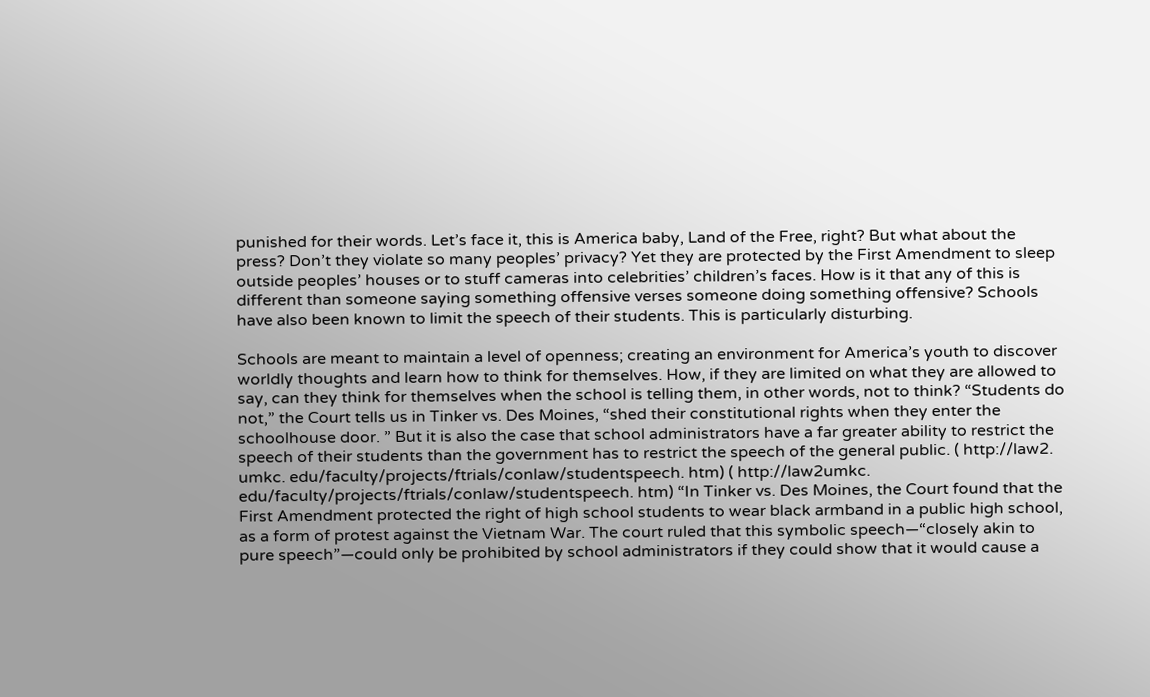punished for their words. Let’s face it, this is America baby, Land of the Free, right? But what about the press? Don’t they violate so many peoples’ privacy? Yet they are protected by the First Amendment to sleep outside peoples’ houses or to stuff cameras into celebrities’ children’s faces. How is it that any of this is different than someone saying something offensive verses someone doing something offensive? Schools have also been known to limit the speech of their students. This is particularly disturbing.

Schools are meant to maintain a level of openness; creating an environment for America’s youth to discover worldly thoughts and learn how to think for themselves. How, if they are limited on what they are allowed to say, can they think for themselves when the school is telling them, in other words, not to think? “Students do not,” the Court tells us in Tinker vs. Des Moines, “shed their constitutional rights when they enter the schoolhouse door. ” But it is also the case that school administrators have a far greater ability to restrict the speech of their students than the government has to restrict the speech of the general public. ( http://law2. umkc. edu/faculty/projects/ftrials/conlaw/studentspeech. htm) ( http://law2umkc. edu/faculty/projects/ftrials/conlaw/studentspeech. htm) “In Tinker vs. Des Moines, the Court found that the First Amendment protected the right of high school students to wear black armband in a public high school, as a form of protest against the Vietnam War. The court ruled that this symbolic speech—“closely akin to pure speech”—could only be prohibited by school administrators if they could show that it would cause a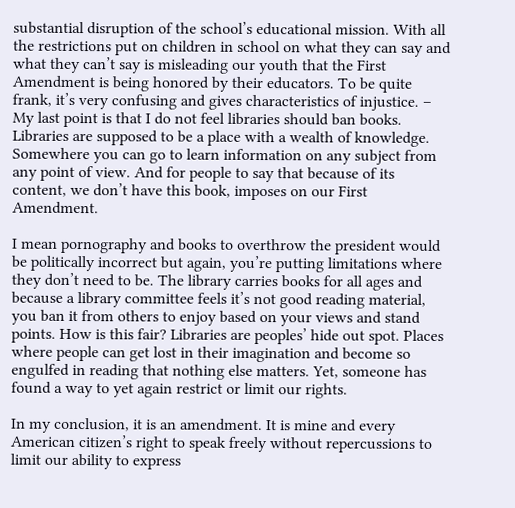substantial disruption of the school’s educational mission. With all the restrictions put on children in school on what they can say and what they can’t say is misleading our youth that the First Amendment is being honored by their educators. To be quite frank, it’s very confusing and gives characteristics of injustice. – My last point is that I do not feel libraries should ban books. Libraries are supposed to be a place with a wealth of knowledge. Somewhere you can go to learn information on any subject from any point of view. And for people to say that because of its content, we don’t have this book, imposes on our First Amendment.

I mean pornography and books to overthrow the president would be politically incorrect but again, you’re putting limitations where they don’t need to be. The library carries books for all ages and because a library committee feels it’s not good reading material, you ban it from others to enjoy based on your views and stand points. How is this fair? Libraries are peoples’ hide out spot. Places where people can get lost in their imagination and become so engulfed in reading that nothing else matters. Yet, someone has found a way to yet again restrict or limit our rights.

In my conclusion, it is an amendment. It is mine and every American citizen’s right to speak freely without repercussions to limit our ability to express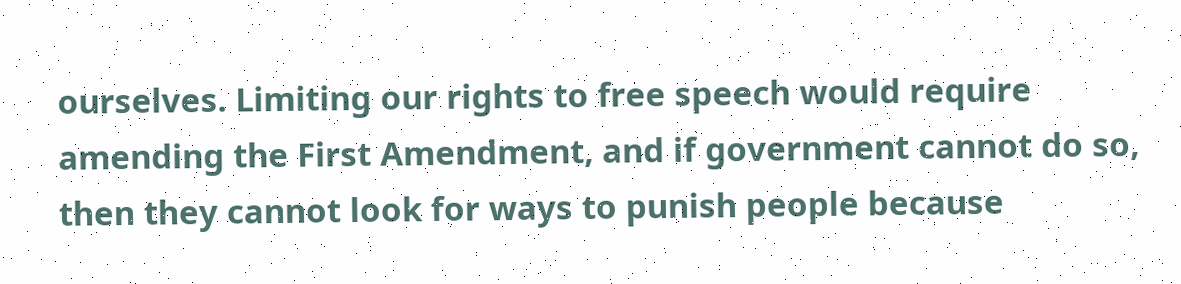ourselves. Limiting our rights to free speech would require amending the First Amendment, and if government cannot do so, then they cannot look for ways to punish people because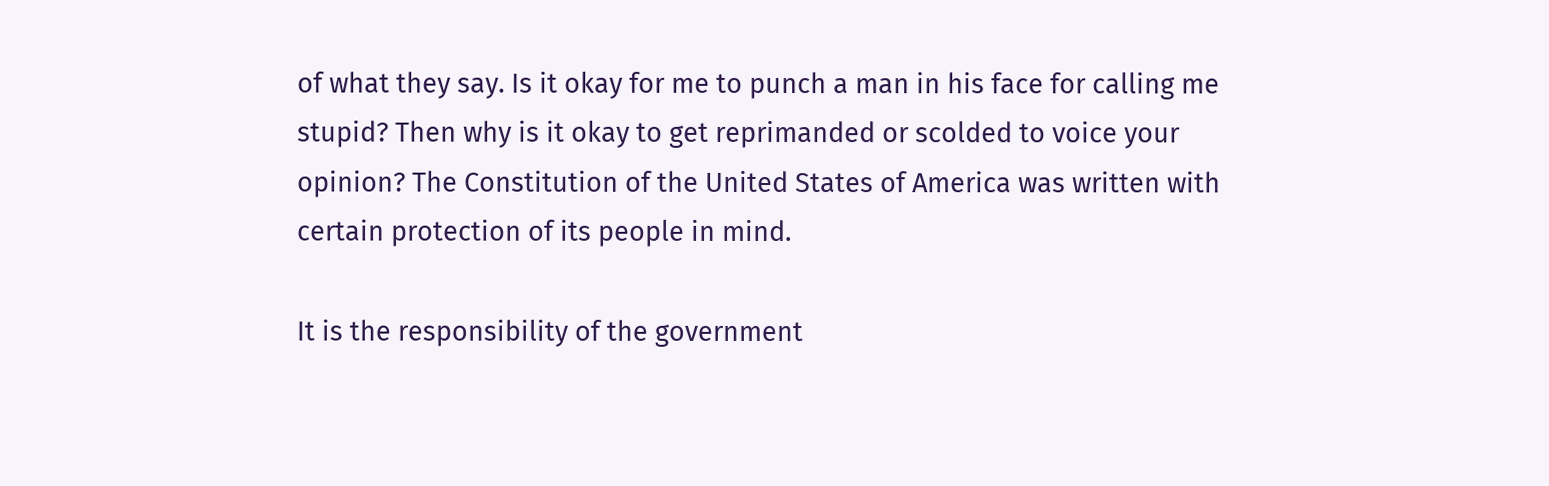of what they say. Is it okay for me to punch a man in his face for calling me stupid? Then why is it okay to get reprimanded or scolded to voice your opinion? The Constitution of the United States of America was written with certain protection of its people in mind.

It is the responsibility of the government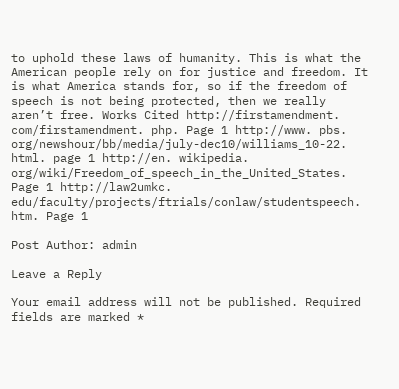to uphold these laws of humanity. This is what the American people rely on for justice and freedom. It is what America stands for, so if the freedom of speech is not being protected, then we really aren’t free. Works Cited http://firstamendment. com/firstamendment. php. Page 1 http://www. pbs. org/newshour/bb/media/july-dec10/williams_10-22. html. page 1 http://en. wikipedia. org/wiki/Freedom_of_speech_in_the_United_States. Page 1 http://law2umkc. edu/faculty/projects/ftrials/conlaw/studentspeech. htm. Page 1

Post Author: admin

Leave a Reply

Your email address will not be published. Required fields are marked *